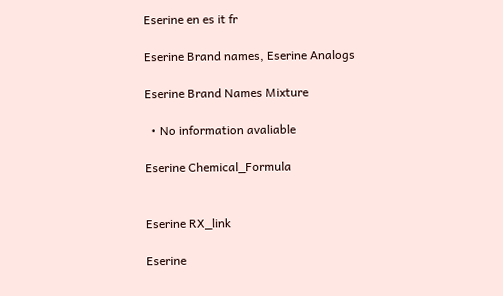Eserine en es it fr

Eserine Brand names, Eserine Analogs

Eserine Brand Names Mixture

  • No information avaliable

Eserine Chemical_Formula


Eserine RX_link

Eserine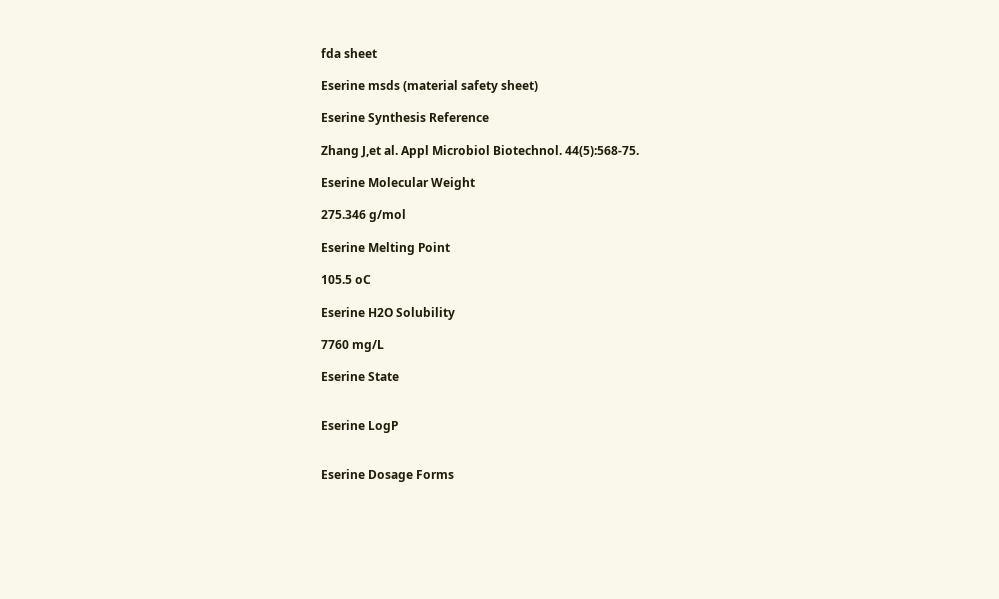fda sheet

Eserine msds (material safety sheet)

Eserine Synthesis Reference

Zhang J,et al. Appl Microbiol Biotechnol. 44(5):568-75.

Eserine Molecular Weight

275.346 g/mol

Eserine Melting Point

105.5 oC

Eserine H2O Solubility

7760 mg/L

Eserine State


Eserine LogP


Eserine Dosage Forms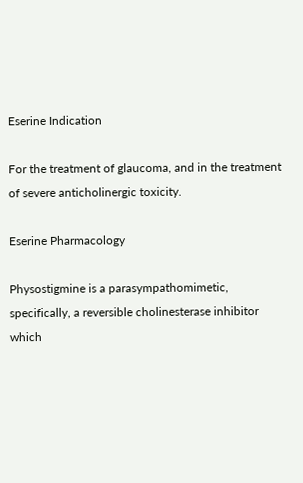Eserine Indication

For the treatment of glaucoma, and in the treatment of severe anticholinergic toxicity.

Eserine Pharmacology

Physostigmine is a parasympathomimetic, specifically, a reversible cholinesterase inhibitor which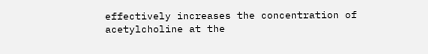effectively increases the concentration of acetylcholine at the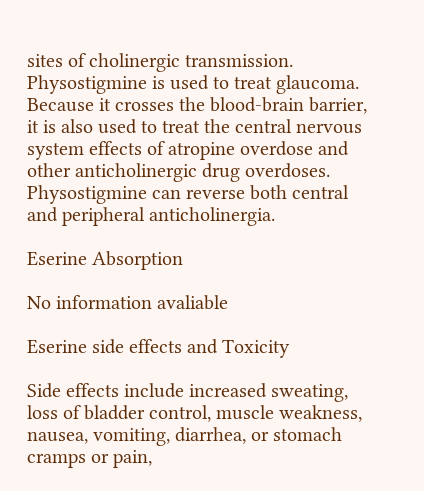sites of cholinergic transmission. Physostigmine is used to treat glaucoma. Because it crosses the blood-brain barrier, it is also used to treat the central nervous system effects of atropine overdose and other anticholinergic drug overdoses. Physostigmine can reverse both central and peripheral anticholinergia.

Eserine Absorption

No information avaliable

Eserine side effects and Toxicity

Side effects include increased sweating, loss of bladder control, muscle weakness, nausea, vomiting, diarrhea, or stomach cramps or pain,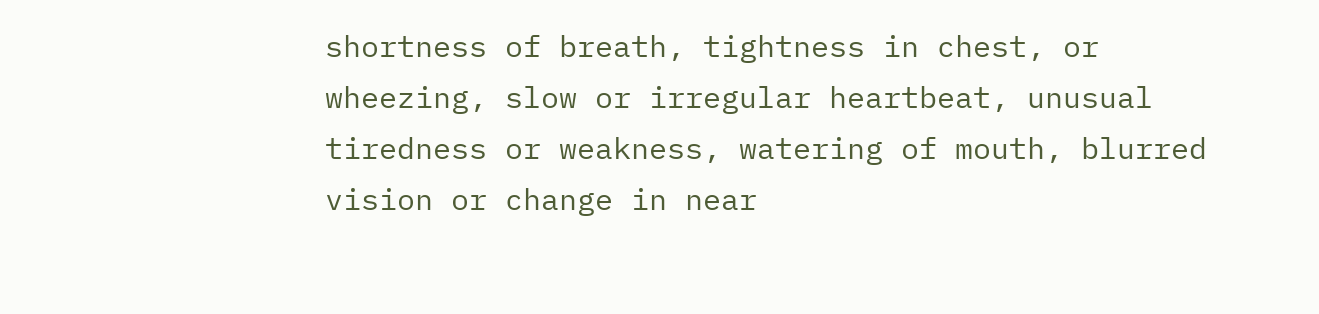shortness of breath, tightness in chest, or wheezing, slow or irregular heartbeat, unusual tiredness or weakness, watering of mouth, blurred vision or change in near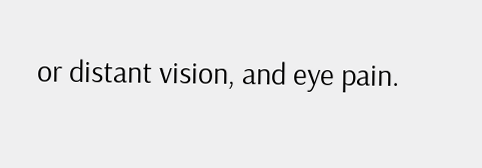or distant vision, and eye pain.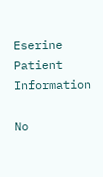Eserine Patient Information

No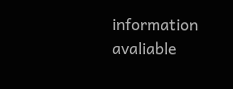information avaliable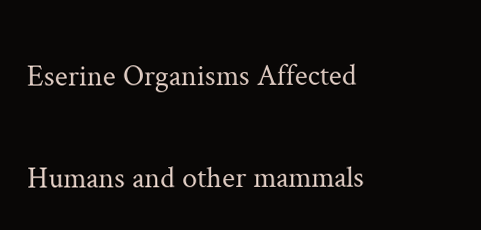Eserine Organisms Affected

Humans and other mammals